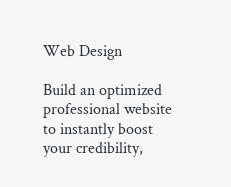Web Design

Build an optimized professional website to instantly boost your credibility,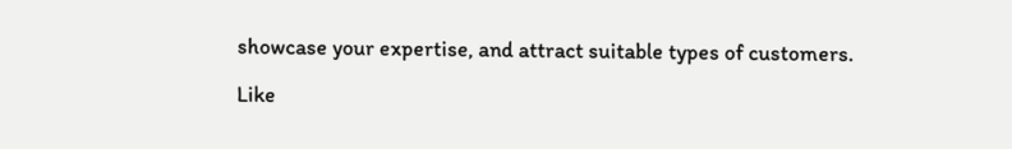showcase your expertise, and attract suitable types of customers.

Like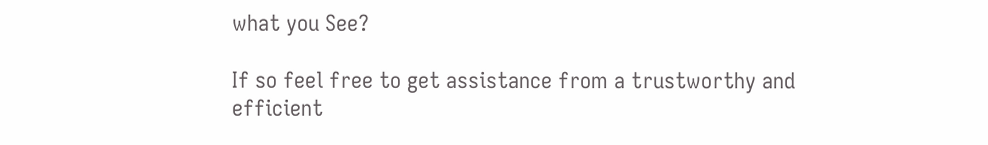what you See?

If so feel free to get assistance from a trustworthy and efficient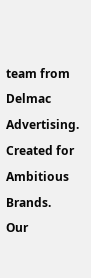team from Delmac Advertising.
Created for Ambitious Brands.
Our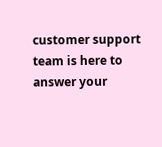customer support team is here to answer your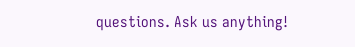questions. Ask us anything!